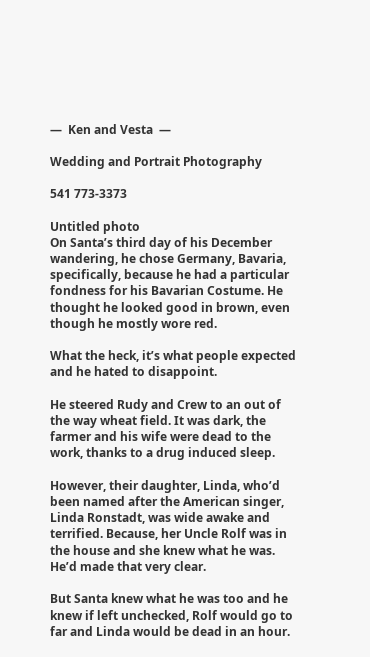—  Ken and Vesta  —

Wedding and Portrait Photography

541 773-3373

Untitled photo
On Santa’s third day of his December wandering, he chose Germany, Bavaria, specifically, because he had a particular fondness for his Bavarian Costume. He thought he looked good in brown, even though he mostly wore red.

What the heck, it’s what people expected and he hated to disappoint.

He steered Rudy and Crew to an out of the way wheat field. It was dark, the farmer and his wife were dead to the work, thanks to a drug induced sleep.

However, their daughter, Linda, who’d been named after the American singer, Linda Ronstadt, was wide awake and terrified. Because, her Uncle Rolf was in the house and she knew what he was. He’d made that very clear.

But Santa knew what he was too and he knew if left unchecked, Rolf would go to far and Linda would be dead in an hour.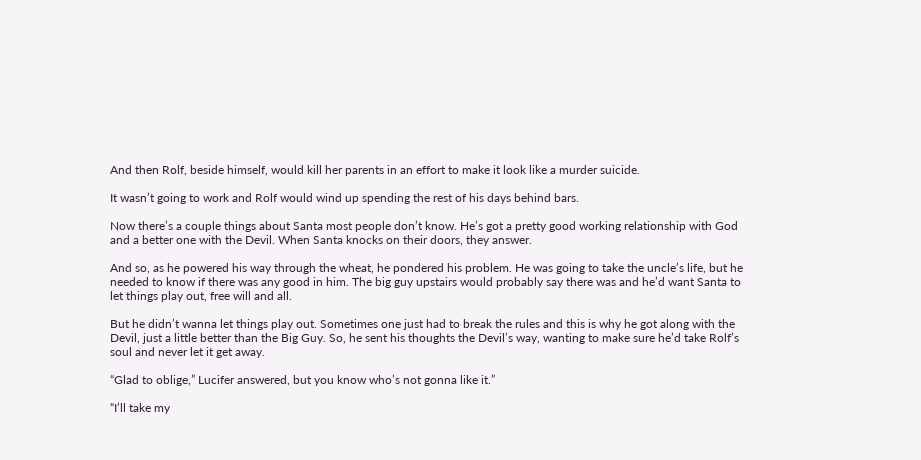And then Rolf, beside himself, would kill her parents in an effort to make it look like a murder suicide.

It wasn’t going to work and Rolf would wind up spending the rest of his days behind bars.

Now there’s a couple things about Santa most people don’t know. He’s got a pretty good working relationship with God and a better one with the Devil. When Santa knocks on their doors, they answer.

And so, as he powered his way through the wheat, he pondered his problem. He was going to take the uncle’s life, but he needed to know if there was any good in him. The big guy upstairs would probably say there was and he’d want Santa to let things play out, free will and all.

But he didn’t wanna let things play out. Sometimes one just had to break the rules and this is why he got along with the Devil, just a little better than the Big Guy. So, he sent his thoughts the Devil’s way, wanting to make sure he’d take Rolf’s soul and never let it get away.

“Glad to oblige,” Lucifer answered, but you know who’s not gonna like it.”

“I’ll take my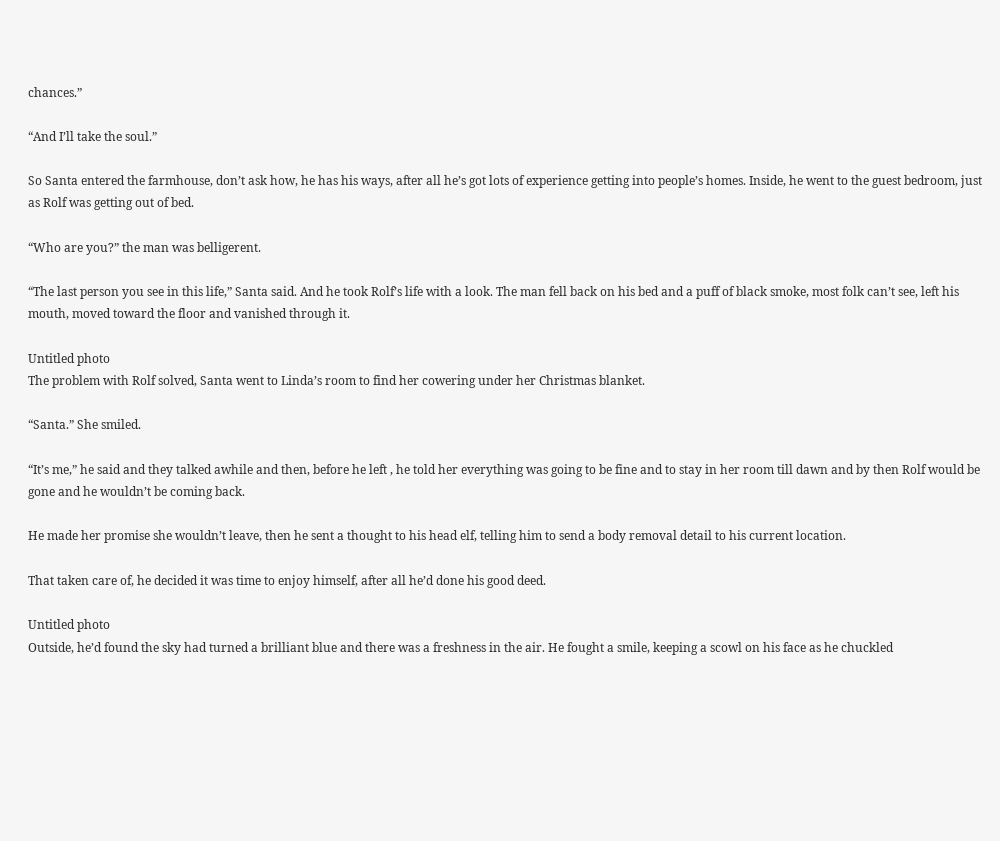chances.”

“And I’ll take the soul.”

So Santa entered the farmhouse, don’t ask how, he has his ways, after all he’s got lots of experience getting into people’s homes. Inside, he went to the guest bedroom, just as Rolf was getting out of bed.

“Who are you?” the man was belligerent.

“The last person you see in this life,” Santa said. And he took Rolf’s life with a look. The man fell back on his bed and a puff of black smoke, most folk can’t see, left his mouth, moved toward the floor and vanished through it.

Untitled photo
The problem with Rolf solved, Santa went to Linda’s room to find her cowering under her Christmas blanket.

“Santa.” She smiled.

“It’s me,” he said and they talked awhile and then, before he left , he told her everything was going to be fine and to stay in her room till dawn and by then Rolf would be gone and he wouldn’t be coming back.

He made her promise she wouldn’t leave, then he sent a thought to his head elf, telling him to send a body removal detail to his current location.

That taken care of, he decided it was time to enjoy himself, after all he’d done his good deed.

Untitled photo
Outside, he’d found the sky had turned a brilliant blue and there was a freshness in the air. He fought a smile, keeping a scowl on his face as he chuckled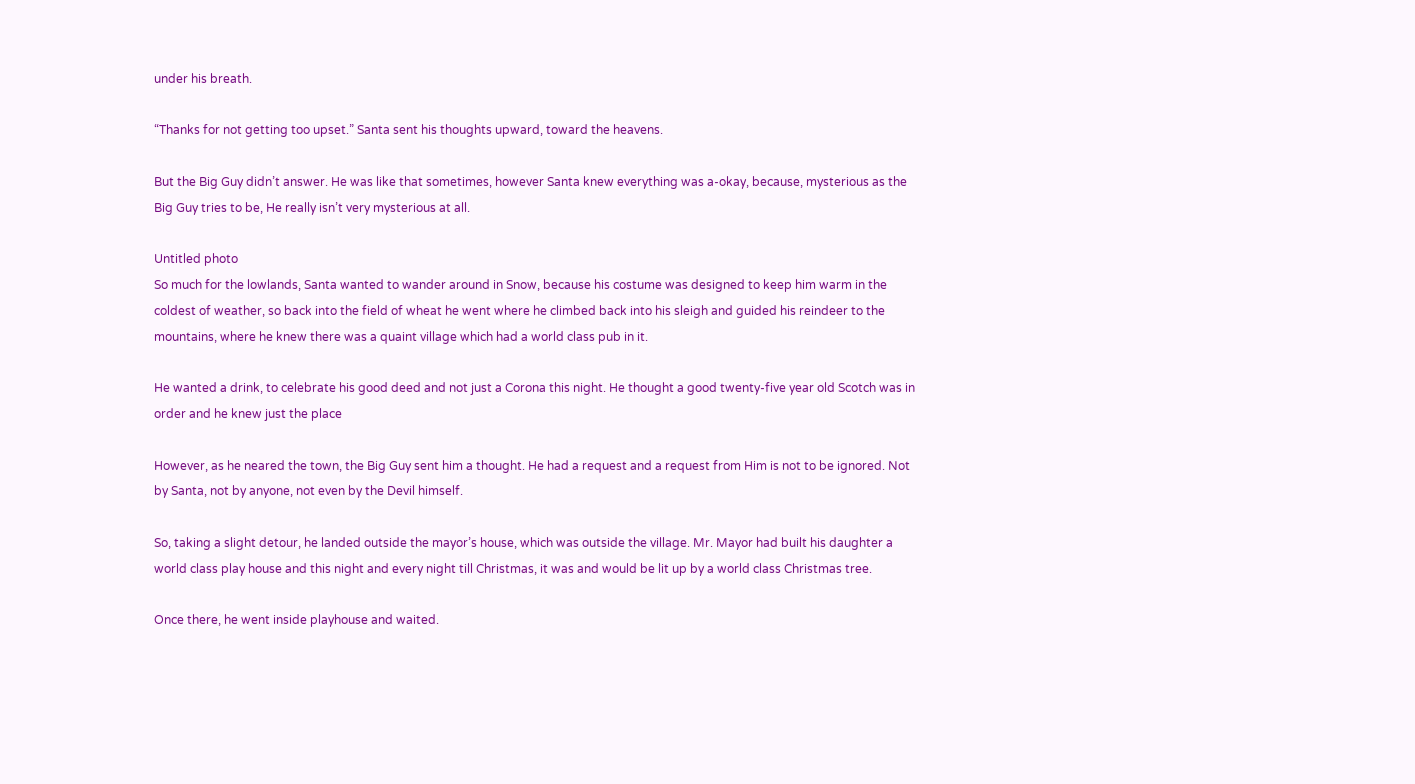under his breath.

“Thanks for not getting too upset.” Santa sent his thoughts upward, toward the heavens.

But the Big Guy didn’t answer. He was like that sometimes, however Santa knew everything was a-okay, because, mysterious as the Big Guy tries to be, He really isn’t very mysterious at all.

Untitled photo
So much for the lowlands, Santa wanted to wander around in Snow, because his costume was designed to keep him warm in the coldest of weather, so back into the field of wheat he went where he climbed back into his sleigh and guided his reindeer to the mountains, where he knew there was a quaint village which had a world class pub in it.

He wanted a drink, to celebrate his good deed and not just a Corona this night. He thought a good twenty-five year old Scotch was in order and he knew just the place

However, as he neared the town, the Big Guy sent him a thought. He had a request and a request from Him is not to be ignored. Not by Santa, not by anyone, not even by the Devil himself.

So, taking a slight detour, he landed outside the mayor’s house, which was outside the village. Mr. Mayor had built his daughter a world class play house and this night and every night till Christmas, it was and would be lit up by a world class Christmas tree.

Once there, he went inside playhouse and waited.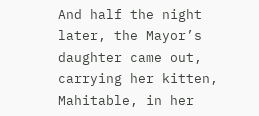And half the night later, the Mayor’s daughter came out, carrying her kitten, Mahitable, in her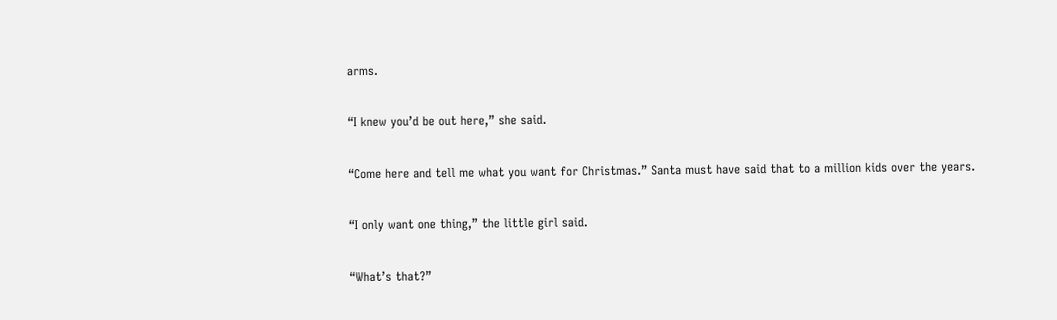arms.

“I knew you’d be out here,” she said.

“Come here and tell me what you want for Christmas.” Santa must have said that to a million kids over the years.

“I only want one thing,” the little girl said.

“What’s that?”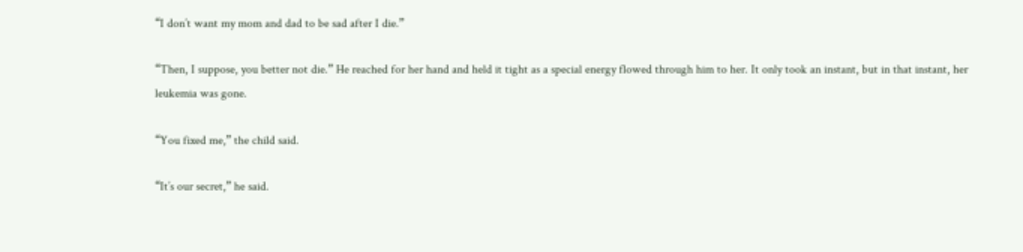“I don’t want my mom and dad to be sad after I die.”

“Then, I suppose, you better not die.” He reached for her hand and held it tight as a special energy flowed through him to her. It only took an instant, but in that instant, her leukemia was gone.

“You fixed me,” the child said.

“It’s our secret,” he said.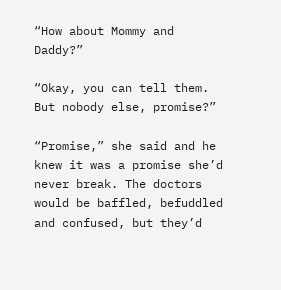“How about Mommy and Daddy?”

“Okay, you can tell them. But nobody else, promise?”

“Promise,” she said and he knew it was a promise she’d never break. The doctors would be baffled, befuddled and confused, but they’d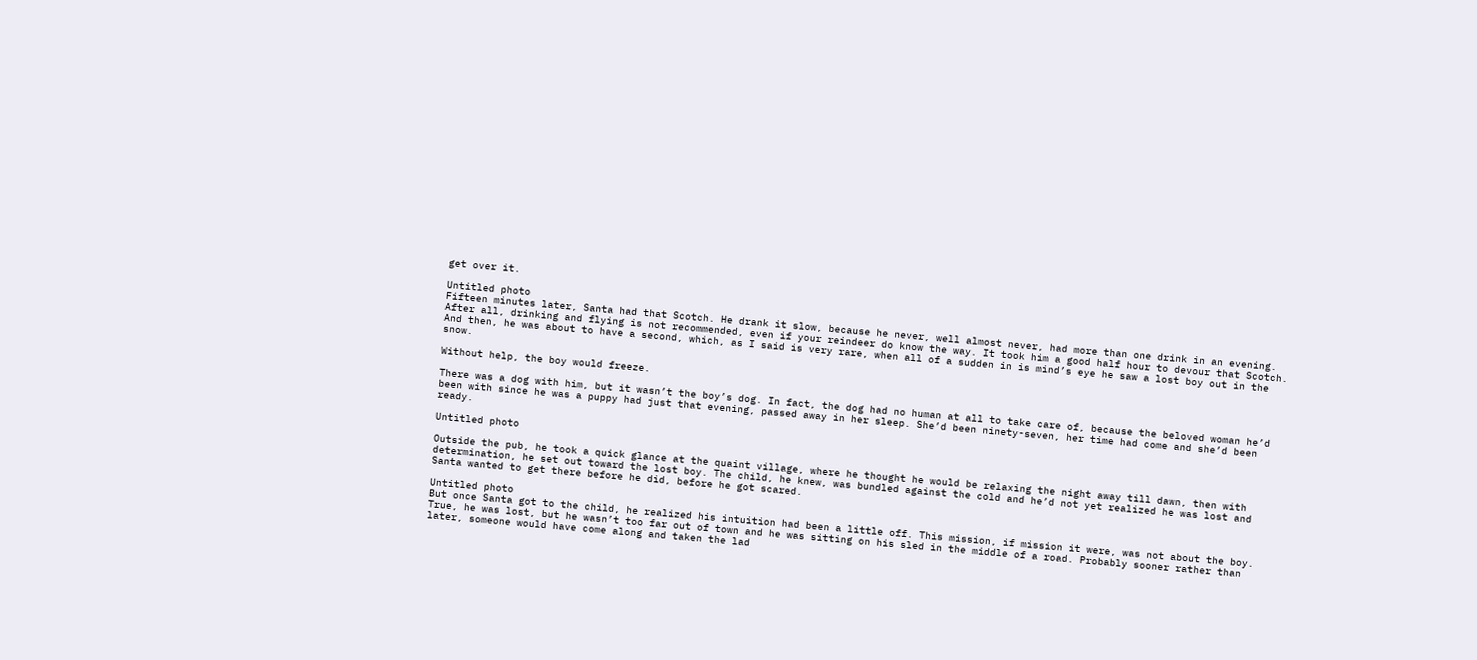get over it.

Untitled photo
Fifteen minutes later, Santa had that Scotch. He drank it slow, because he never, well almost never, had more than one drink in an evening. After all, drinking and flying is not recommended, even if your reindeer do know the way. It took him a good half hour to devour that Scotch. And then, he was about to have a second, which, as I said is very rare, when all of a sudden in is mind’s eye he saw a lost boy out in the snow.

Without help, the boy would freeze.

There was a dog with him, but it wasn’t the boy’s dog. In fact, the dog had no human at all to take care of, because the beloved woman he’d been with since he was a puppy had just that evening, passed away in her sleep. She’d been ninety-seven, her time had come and she’d been ready.

Untitled photo

Outside the pub, he took a quick glance at the quaint village, where he thought he would be relaxing the night away till dawn, then with determination, he set out toward the lost boy. The child, he knew, was bundled against the cold and he’d not yet realized he was lost and Santa wanted to get there before he did, before he got scared.

Untitled photo
But once Santa got to the child, he realized his intuition had been a little off. This mission, if mission it were, was not about the boy. True, he was lost, but he wasn’t too far out of town and he was sitting on his sled in the middle of a road. Probably sooner rather than later, someone would have come along and taken the lad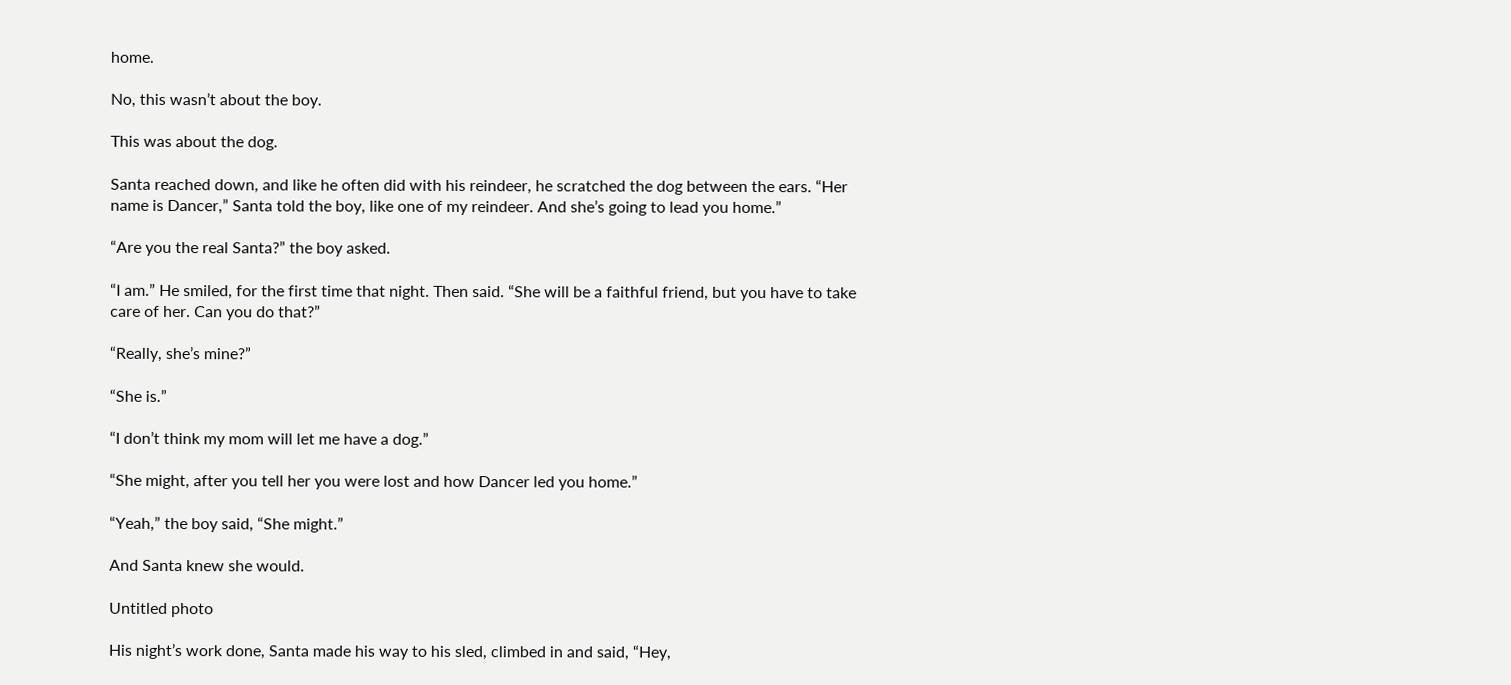home.

No, this wasn’t about the boy.

This was about the dog.

Santa reached down, and like he often did with his reindeer, he scratched the dog between the ears. “Her name is Dancer,” Santa told the boy, like one of my reindeer. And she’s going to lead you home.”

“Are you the real Santa?” the boy asked.

“I am.” He smiled, for the first time that night. Then said. “She will be a faithful friend, but you have to take care of her. Can you do that?”

“Really, she’s mine?”

“She is.”

“I don’t think my mom will let me have a dog.”

“She might, after you tell her you were lost and how Dancer led you home.”

“Yeah,” the boy said, “She might.”

And Santa knew she would.

Untitled photo

His night’s work done, Santa made his way to his sled, climbed in and said, “Hey,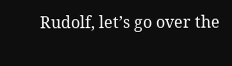Rudolf, let’s go over the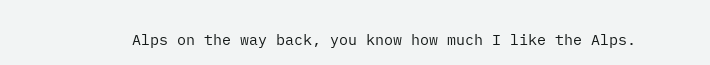Alps on the way back, you know how much I like the Alps.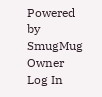Powered by SmugMug Owner Log In